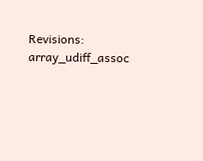Revisions: array_udiff_assoc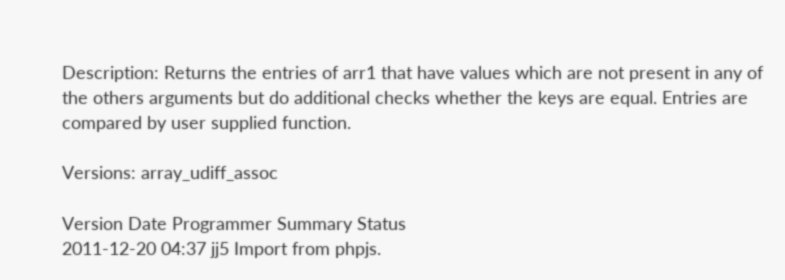Description: Returns the entries of arr1 that have values which are not present in any of the others arguments but do additional checks whether the keys are equal. Entries are compared by user supplied function.

Versions: array_udiff_assoc

Version Date Programmer Summary Status
2011-12-20 04:37 jj5 Import from phpjs.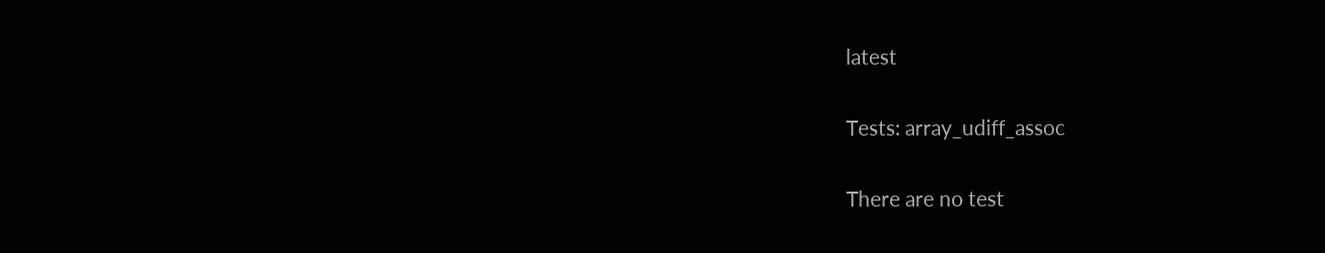latest

Tests: array_udiff_assoc

There are no test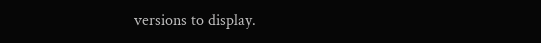versions to display.